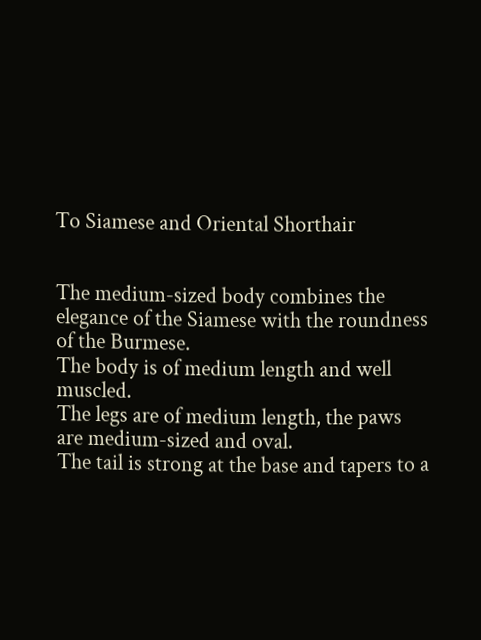To Siamese and Oriental Shorthair


The medium-sized body combines the elegance of the Siamese with the roundness of the Burmese.
The body is of medium length and well muscled.
The legs are of medium length, the paws are medium-sized and oval.
The tail is strong at the base and tapers to a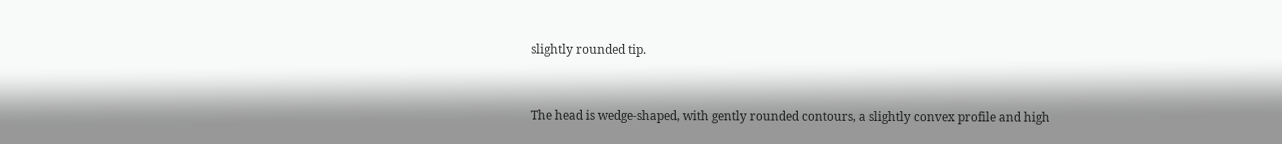slightly rounded tip.


The head is wedge-shaped, with gently rounded contours, a slightly convex profile and high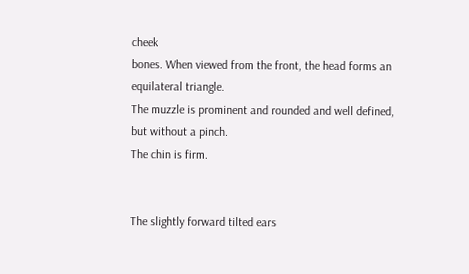cheek
bones. When viewed from the front, the head forms an equilateral triangle.
The muzzle is prominent and rounded and well defined, but without a pinch.
The chin is firm.


The slightly forward tilted ears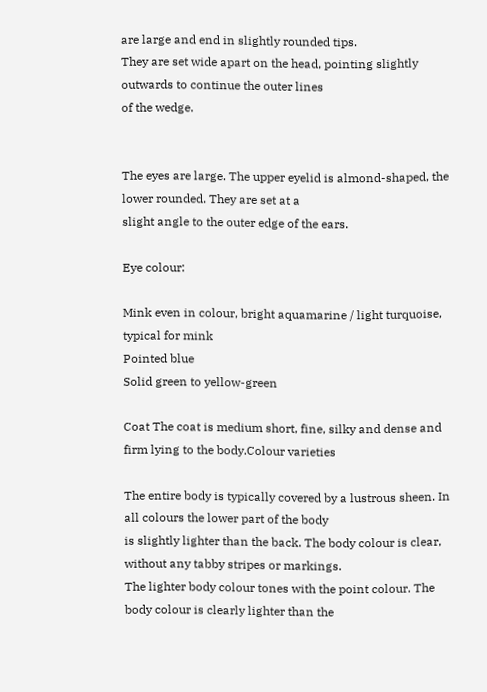are large and end in slightly rounded tips.
They are set wide apart on the head, pointing slightly outwards to continue the outer lines
of the wedge.


The eyes are large. The upper eyelid is almond-shaped, the lower rounded. They are set at a
slight angle to the outer edge of the ears.

Eye colour:

Mink even in colour, bright aquamarine / light turquoise, typical for mink
Pointed blue
Solid green to yellow-green

Coat The coat is medium short, fine, silky and dense and firm lying to the body.Colour varieties

The entire body is typically covered by a lustrous sheen. In all colours the lower part of the body
is slightly lighter than the back. The body colour is clear, without any tabby stripes or markings.
The lighter body colour tones with the point colour. The body colour is clearly lighter than the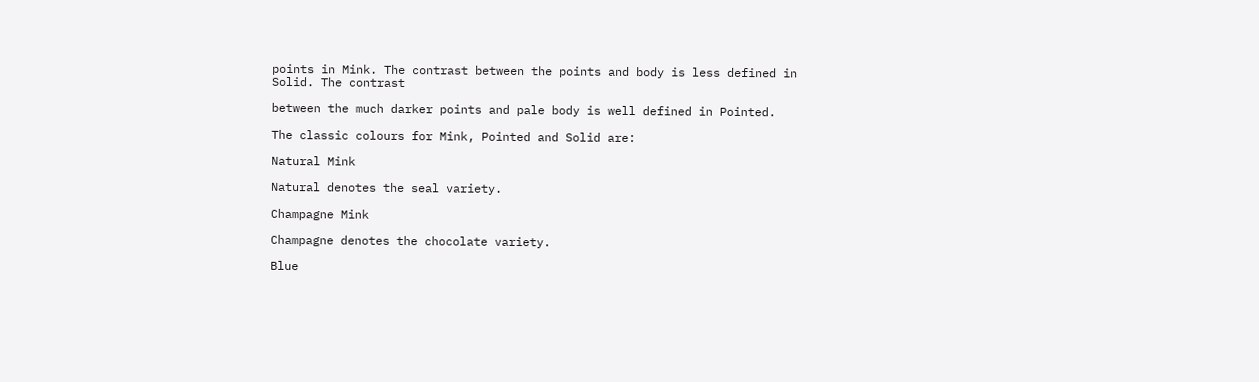points in Mink. The contrast between the points and body is less defined in Solid. The contrast

between the much darker points and pale body is well defined in Pointed.

The classic colours for Mink, Pointed and Solid are:

Natural Mink

Natural denotes the seal variety.

Champagne Mink

Champagne denotes the chocolate variety.

Blue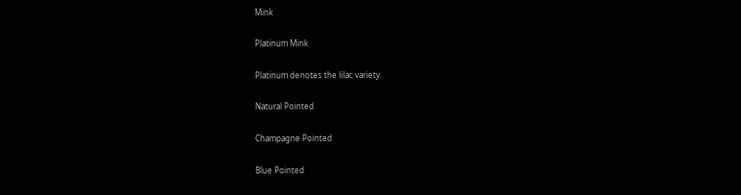Mink

Platinum Mink

Platinum denotes the lilac variety.

Natural Pointed

Champagne Pointed

Blue Pointed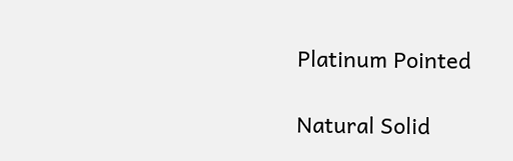Platinum Pointed

Natural Solid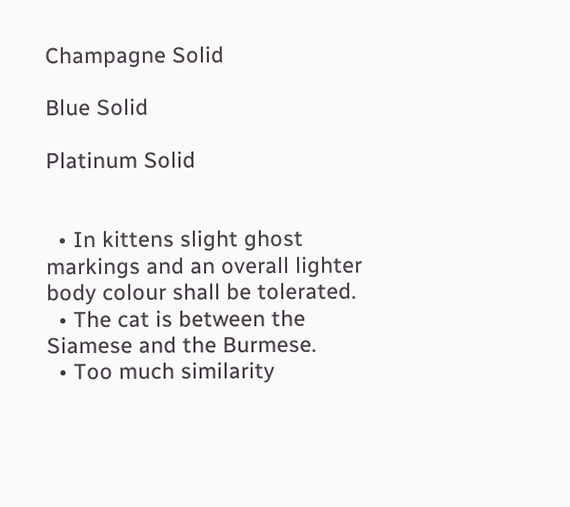Champagne Solid

Blue Solid

Platinum Solid


  • In kittens slight ghost markings and an overall lighter body colour shall be tolerated.
  • The cat is between the Siamese and the Burmese.
  • Too much similarity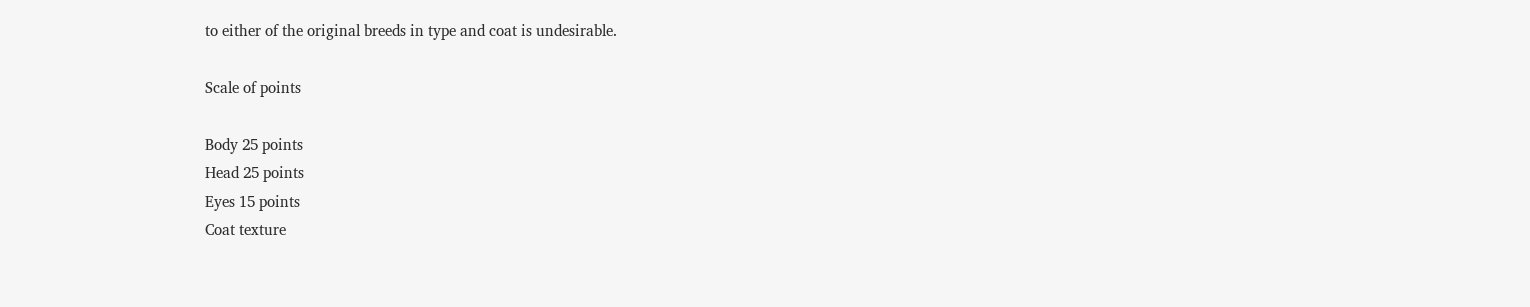to either of the original breeds in type and coat is undesirable.

Scale of points

Body 25 points
Head 25 points
Eyes 15 points
Coat texture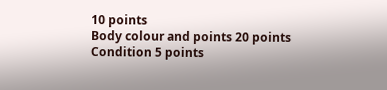10 points
Body colour and points 20 points
Condition 5 points